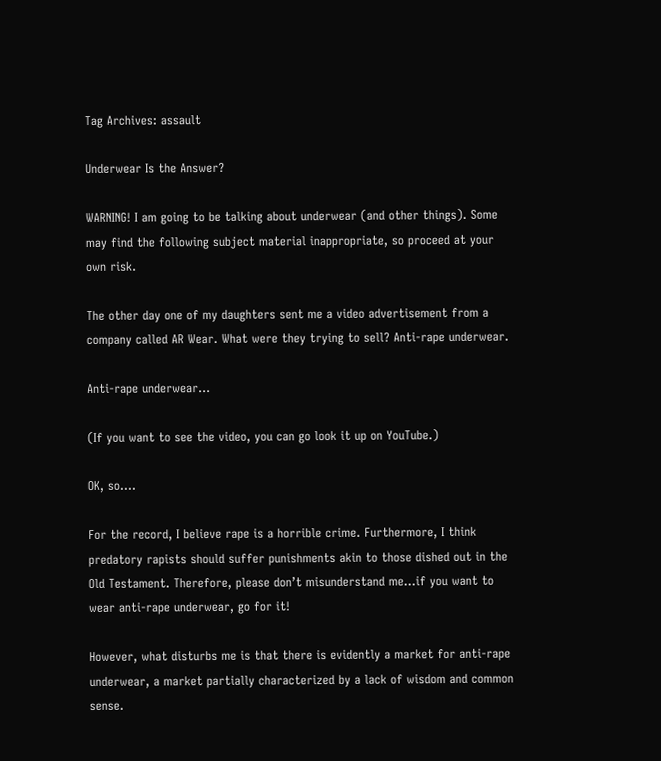Tag Archives: assault

Underwear Is the Answer?

WARNING! I am going to be talking about underwear (and other things). Some may find the following subject material inappropriate, so proceed at your own risk.

The other day one of my daughters sent me a video advertisement from a company called AR Wear. What were they trying to sell? Anti-rape underwear.

Anti-rape underwear…

(If you want to see the video, you can go look it up on YouTube.)

OK, so….

For the record, I believe rape is a horrible crime. Furthermore, I think predatory rapists should suffer punishments akin to those dished out in the Old Testament. Therefore, please don’t misunderstand me…if you want to wear anti-rape underwear, go for it!

However, what disturbs me is that there is evidently a market for anti-rape underwear, a market partially characterized by a lack of wisdom and common sense.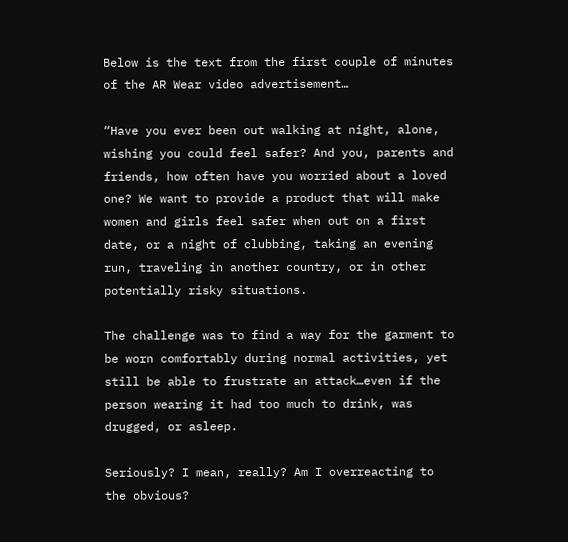Below is the text from the first couple of minutes of the AR Wear video advertisement…

“Have you ever been out walking at night, alone, wishing you could feel safer? And you, parents and friends, how often have you worried about a loved one? We want to provide a product that will make women and girls feel safer when out on a first date, or a night of clubbing, taking an evening run, traveling in another country, or in other potentially risky situations.

The challenge was to find a way for the garment to be worn comfortably during normal activities, yet still be able to frustrate an attack…even if the person wearing it had too much to drink, was drugged, or asleep.

Seriously? I mean, really? Am I overreacting to the obvious?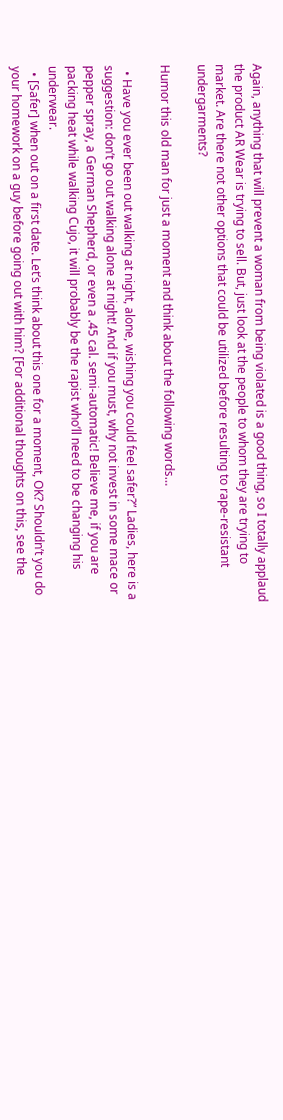Again, anything that will prevent a woman from being violated is a good thing, so I totally applaud the product AR Wear is trying to sell. But, just look at the people to whom they are trying to market. Are there not other options that could be utilized before resulting to rape-resistant undergarments?

Humor this old man for just a moment and think about the following words…

  • Have you ever been out walking at night, alone, wishing you could feel safer?” Ladies, here is a suggestion: don’t go out walking alone at night! And if you must, why not invest in some mace or pepper spray, a German Shepherd, or even a .45 cal. semi-automatic! Believe me, if you are packing heat while walking Cujo, it will probably be the rapist who’ll need to be changing his underwear.
  • [Safer] when out on a first date. Let’s think about this one for a moment, OK? Shouldn’t you do your homework on a guy before going out with him? [For additional thoughts on this, see the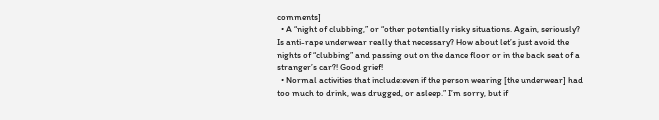comments]
  • A “night of clubbing,” or “other potentially risky situations. Again, seriously? Is anti-rape underwear really that necessary? How about let’s just avoid the nights of “clubbing” and passing out on the dance floor or in the back seat of a stranger’s car?! Good grief!
  • Normal activities that include:even if the person wearing [the underwear] had too much to drink, was drugged, or asleep.” I’m sorry, but if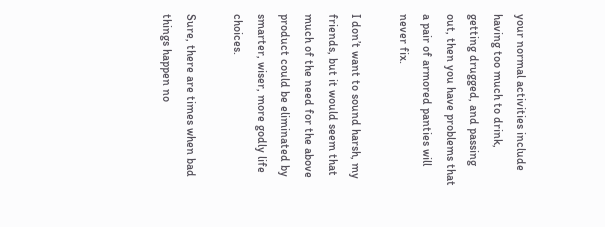your normal activities include having too much to drink, getting drugged, and passing out, then you have problems that a pair of armored panties will never fix.

I don’t want to sound harsh, my friends, but it would seem that much of the need for the above product could be eliminated by smarter, wiser, more godly life choices.

Sure, there are times when bad things happen no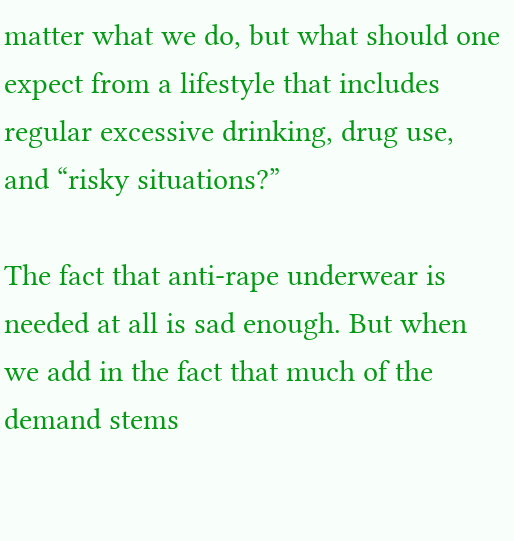matter what we do, but what should one expect from a lifestyle that includes regular excessive drinking, drug use, and “risky situations?”

The fact that anti-rape underwear is needed at all is sad enough. But when we add in the fact that much of the demand stems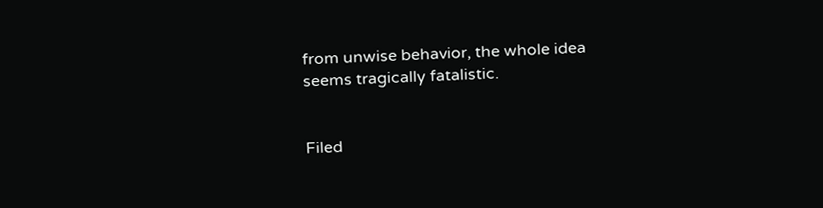from unwise behavior, the whole idea seems tragically fatalistic.


Filed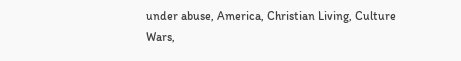under abuse, America, Christian Living, Culture Wars,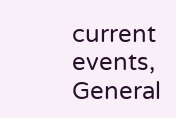current events, General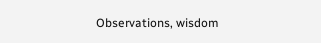Observations, wisdom